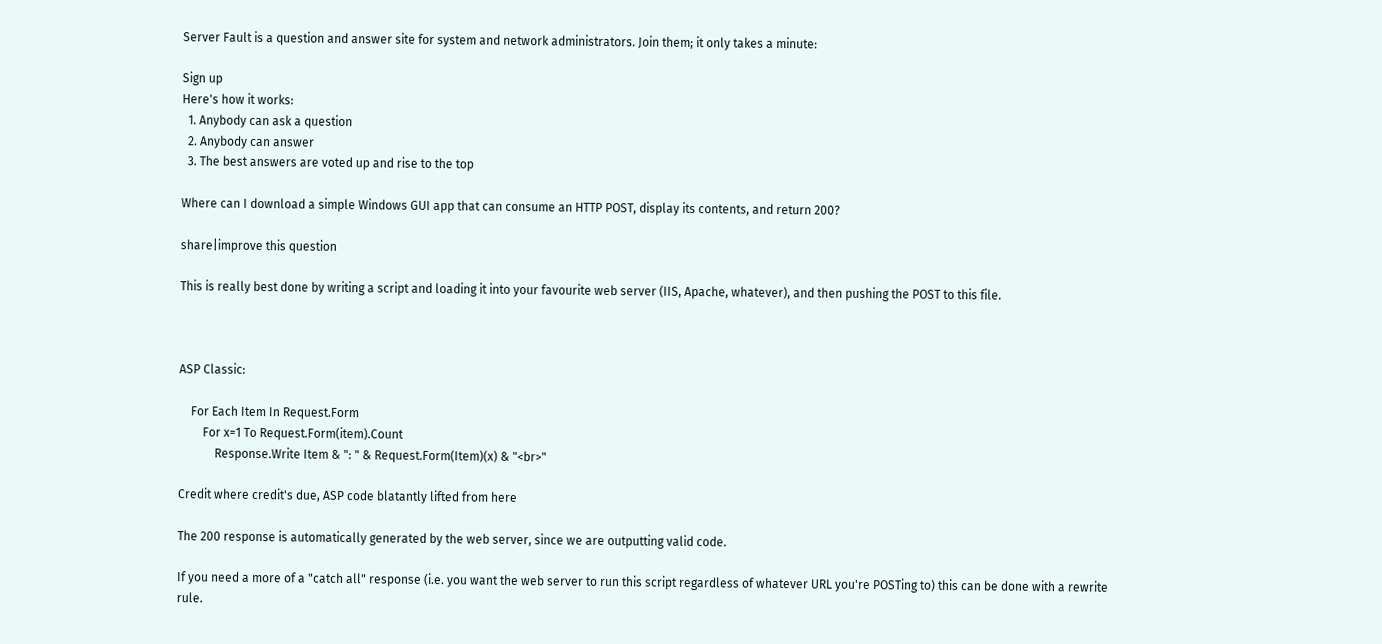Server Fault is a question and answer site for system and network administrators. Join them; it only takes a minute:

Sign up
Here's how it works:
  1. Anybody can ask a question
  2. Anybody can answer
  3. The best answers are voted up and rise to the top

Where can I download a simple Windows GUI app that can consume an HTTP POST, display its contents, and return 200?

share|improve this question

This is really best done by writing a script and loading it into your favourite web server (IIS, Apache, whatever), and then pushing the POST to this file.



ASP Classic:

    For Each Item In Request.Form
        For x=1 To Request.Form(item).Count
            Response.Write Item & ": " & Request.Form(Item)(x) & "<br>"

Credit where credit's due, ASP code blatantly lifted from here

The 200 response is automatically generated by the web server, since we are outputting valid code.

If you need a more of a "catch all" response (i.e. you want the web server to run this script regardless of whatever URL you're POSTing to) this can be done with a rewrite rule.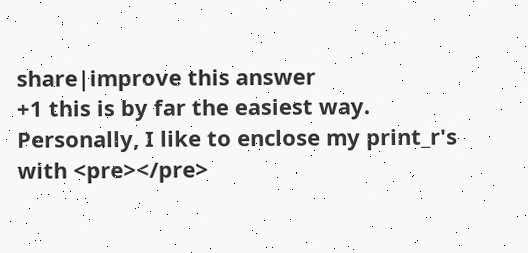share|improve this answer
+1 this is by far the easiest way. Personally, I like to enclose my print_r's with <pre></pre>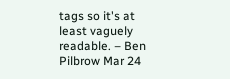tags so it's at least vaguely readable. – Ben Pilbrow Mar 24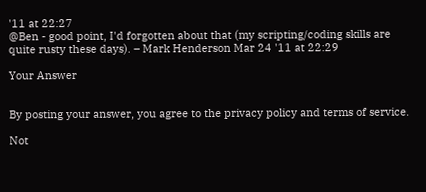'11 at 22:27
@Ben - good point, I'd forgotten about that (my scripting/coding skills are quite rusty these days). – Mark Henderson Mar 24 '11 at 22:29

Your Answer


By posting your answer, you agree to the privacy policy and terms of service.

Not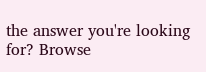the answer you're looking for? Browse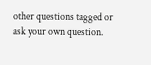other questions tagged or ask your own question.